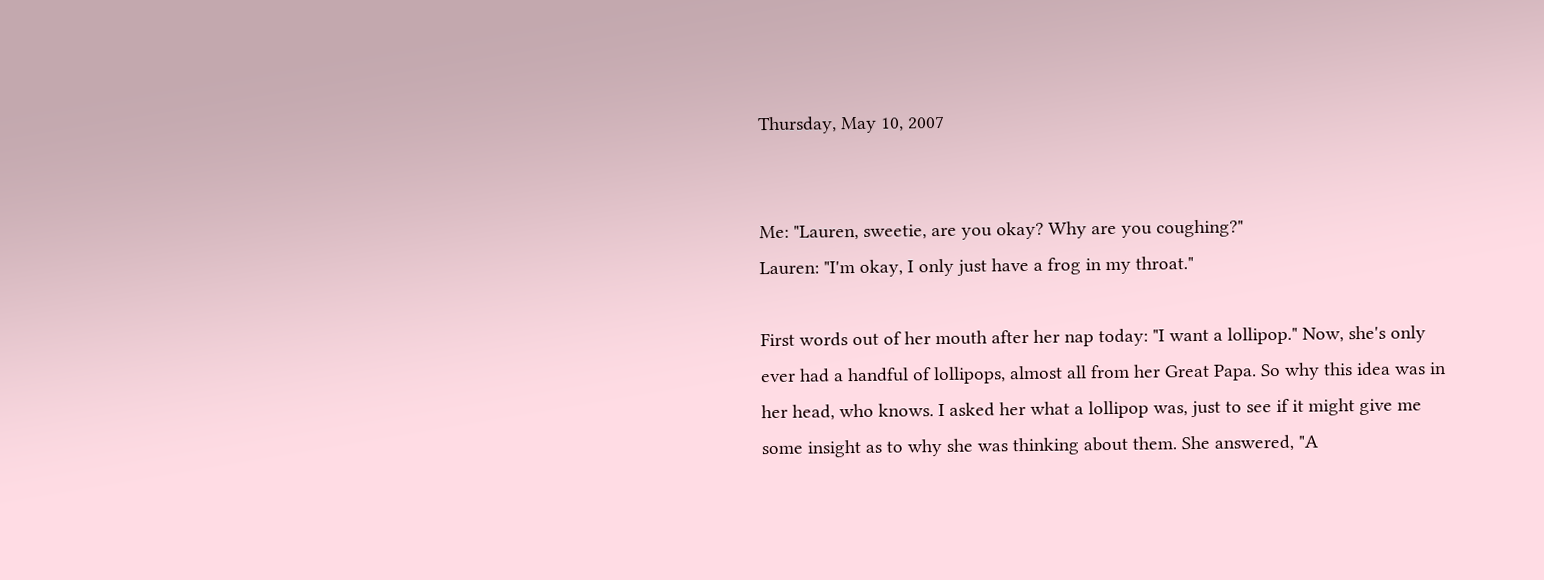Thursday, May 10, 2007


Me: "Lauren, sweetie, are you okay? Why are you coughing?"
Lauren: "I'm okay, I only just have a frog in my throat."

First words out of her mouth after her nap today: "I want a lollipop." Now, she's only ever had a handful of lollipops, almost all from her Great Papa. So why this idea was in her head, who knows. I asked her what a lollipop was, just to see if it might give me some insight as to why she was thinking about them. She answered, "A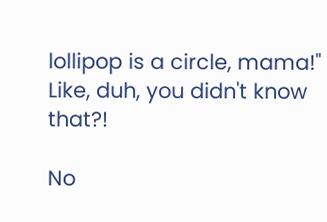lollipop is a circle, mama!" Like, duh, you didn't know that?!

No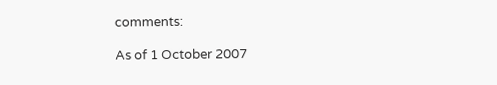comments:

As of 1 October 2007